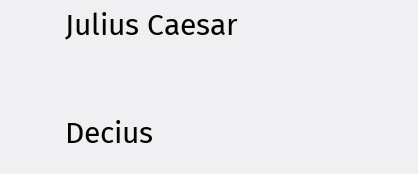Julius Caesar

Decius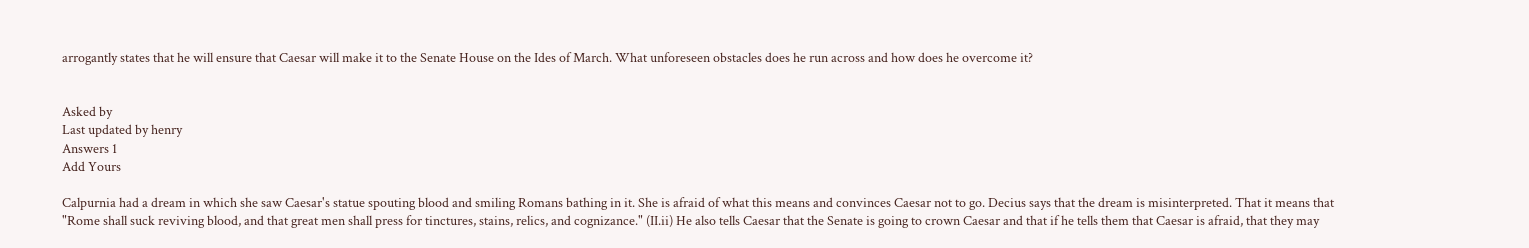arrogantly states that he will ensure that Caesar will make it to the Senate House on the Ides of March. What unforeseen obstacles does he run across and how does he overcome it?


Asked by
Last updated by henry
Answers 1
Add Yours

Calpurnia had a dream in which she saw Caesar's statue spouting blood and smiling Romans bathing in it. She is afraid of what this means and convinces Caesar not to go. Decius says that the dream is misinterpreted. That it means that "Rome shall suck reviving blood, and that great men shall press for tinctures, stains, relics, and cognizance." (II.ii) He also tells Caesar that the Senate is going to crown Caesar and that if he tells them that Caesar is afraid, that they may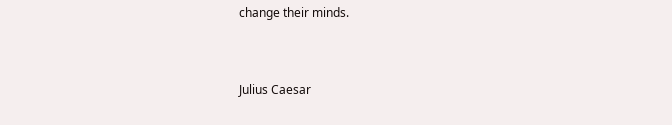change their minds.


Julius Caesar